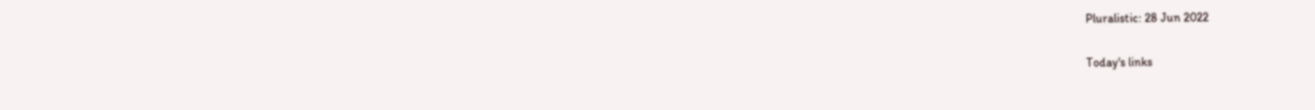Pluralistic: 28 Jun 2022

Today's links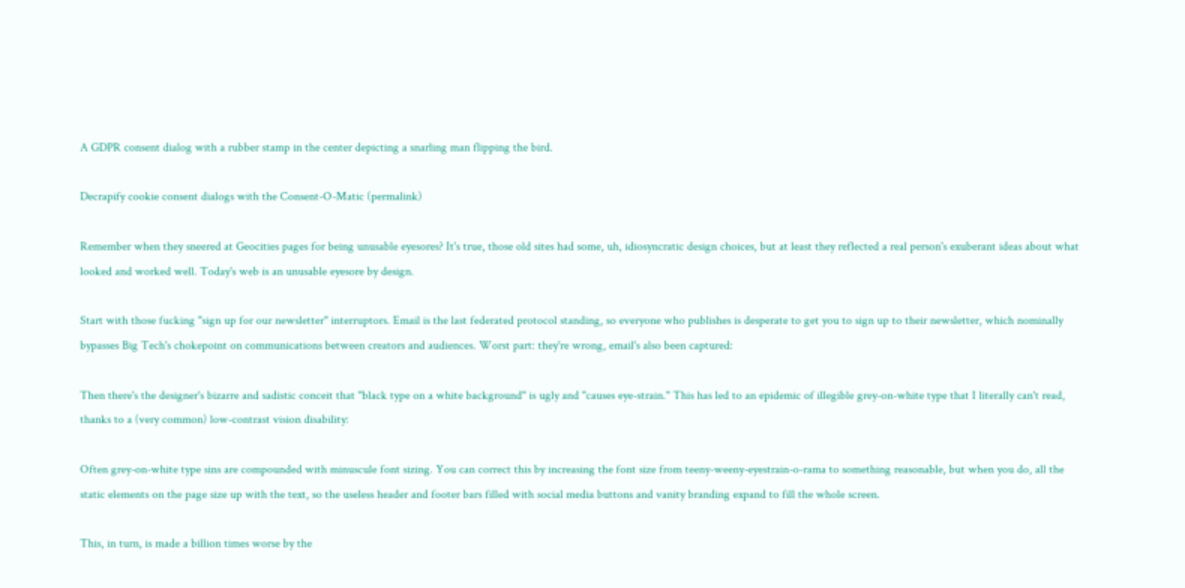A GDPR consent dialog with a rubber stamp in the center depicting a snarling man flipping the bird.

Decrapify cookie consent dialogs with the Consent-O-Matic (permalink)

Remember when they sneered at Geocities pages for being unusable eyesores? It's true, those old sites had some, uh, idiosyncratic design choices, but at least they reflected a real person's exuberant ideas about what looked and worked well. Today's web is an unusable eyesore by design.

Start with those fucking "sign up for our newsletter" interruptors. Email is the last federated protocol standing, so everyone who publishes is desperate to get you to sign up to their newsletter, which nominally bypasses Big Tech's chokepoint on communications between creators and audiences. Worst part: they're wrong, email's also been captured:

Then there's the designer's bizarre and sadistic conceit that "black type on a white background" is ugly and "causes eye-strain." This has led to an epidemic of illegible grey-on-white type that I literally can't read, thanks to a (very common) low-contrast vision disability:

Often grey-on-white type sins are compounded with minuscule font sizing. You can correct this by increasing the font size from teeny-weeny-eyestrain-o-rama to something reasonable, but when you do, all the static elements on the page size up with the text, so the useless header and footer bars filled with social media buttons and vanity branding expand to fill the whole screen.

This, in turn, is made a billion times worse by the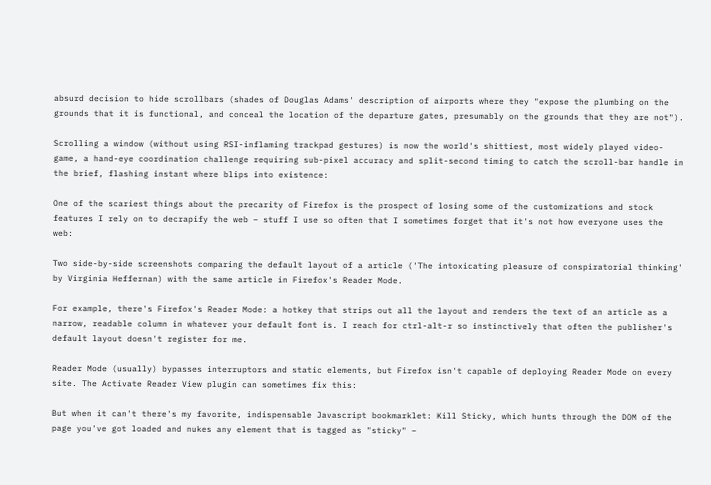absurd decision to hide scrollbars (shades of Douglas Adams' description of airports where they "expose the plumbing on the grounds that it is functional, and conceal the location of the departure gates, presumably on the grounds that they are not").

Scrolling a window (without using RSI-inflaming trackpad gestures) is now the world's shittiest, most widely played video-game, a hand-eye coordination challenge requiring sub-pixel accuracy and split-second timing to catch the scroll-bar handle in the brief, flashing instant where blips into existence:

One of the scariest things about the precarity of Firefox is the prospect of losing some of the customizations and stock features I rely on to decrapify the web – stuff I use so often that I sometimes forget that it's not how everyone uses the web:

Two side-by-side screenshots comparing the default layout of a article ('The intoxicating pleasure of conspiratorial thinking' by Virginia Heffernan) with the same article in Firefox's Reader Mode.

For example, there's Firefox's Reader Mode: a hotkey that strips out all the layout and renders the text of an article as a narrow, readable column in whatever your default font is. I reach for ctrl-alt-r so instinctively that often the publisher's default layout doesn't register for me.

Reader Mode (usually) bypasses interruptors and static elements, but Firefox isn't capable of deploying Reader Mode on every site. The Activate Reader View plugin can sometimes fix this:

But when it can't there's my favorite, indispensable Javascript bookmarklet: Kill Sticky, which hunts through the DOM of the page you've got loaded and nukes any element that is tagged as "sticky" –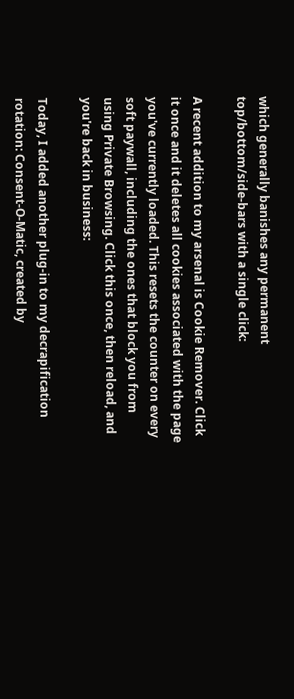which generally banishes any permanent top/bottom/side-bars with a single click:

A recent addition to my arsenal is Cookie Remover. Click it once and it deletes all cookies associated with the page you've currently loaded. This resets the counter on every soft paywall, including the ones that block you from using Private Browsing. Click this once, then reload, and you're back in business:

Today, I added another plug-in to my decrapification rotation: Consent-O-Matic, created by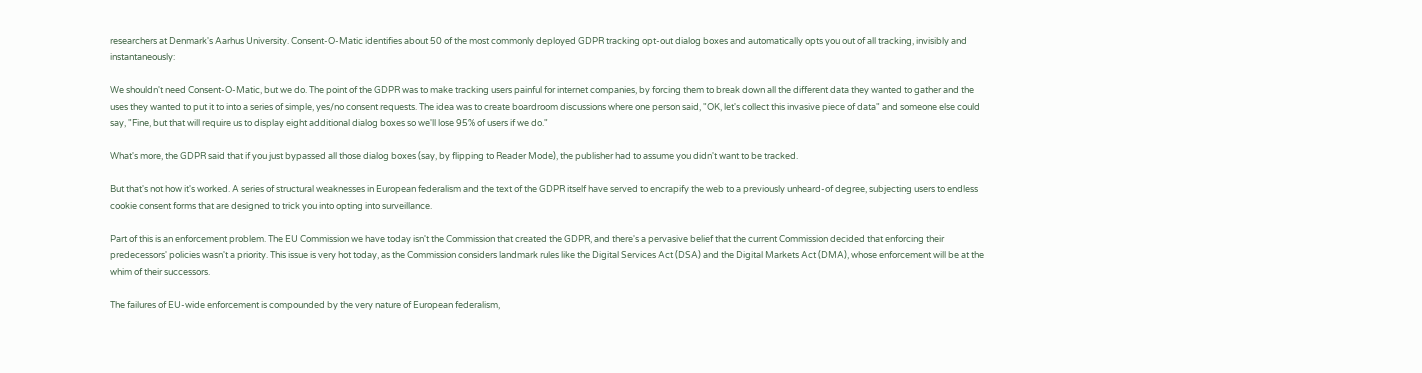researchers at Denmark's Aarhus University. Consent-O-Matic identifies about 50 of the most commonly deployed GDPR tracking opt-out dialog boxes and automatically opts you out of all tracking, invisibly and instantaneously:

We shouldn't need Consent-O-Matic, but we do. The point of the GDPR was to make tracking users painful for internet companies, by forcing them to break down all the different data they wanted to gather and the uses they wanted to put it to into a series of simple, yes/no consent requests. The idea was to create boardroom discussions where one person said, "OK, let's collect this invasive piece of data" and someone else could say, "Fine, but that will require us to display eight additional dialog boxes so we'll lose 95% of users if we do."

What's more, the GDPR said that if you just bypassed all those dialog boxes (say, by flipping to Reader Mode), the publisher had to assume you didn't want to be tracked.

But that's not how it's worked. A series of structural weaknesses in European federalism and the text of the GDPR itself have served to encrapify the web to a previously unheard-of degree, subjecting users to endless cookie consent forms that are designed to trick you into opting into surveillance.

Part of this is an enforcement problem. The EU Commission we have today isn't the Commission that created the GDPR, and there's a pervasive belief that the current Commission decided that enforcing their predecessors' policies wasn't a priority. This issue is very hot today, as the Commission considers landmark rules like the Digital Services Act (DSA) and the Digital Markets Act (DMA), whose enforcement will be at the whim of their successors.

The failures of EU-wide enforcement is compounded by the very nature of European federalism,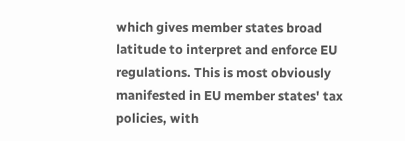which gives member states broad latitude to interpret and enforce EU regulations. This is most obviously manifested in EU member states' tax policies, with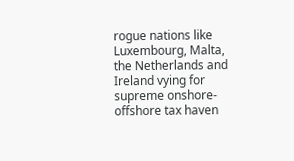rogue nations like Luxembourg, Malta, the Netherlands and Ireland vying for supreme onshore-offshore tax haven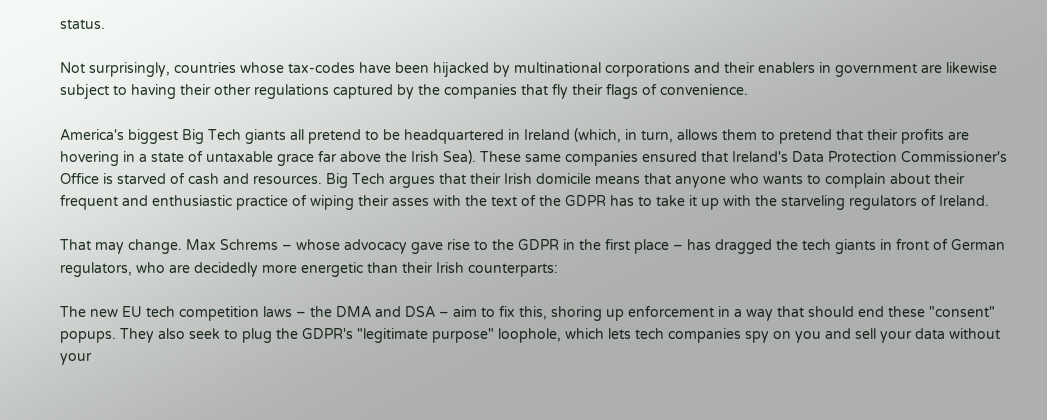status.

Not surprisingly, countries whose tax-codes have been hijacked by multinational corporations and their enablers in government are likewise subject to having their other regulations captured by the companies that fly their flags of convenience.

America's biggest Big Tech giants all pretend to be headquartered in Ireland (which, in turn, allows them to pretend that their profits are hovering in a state of untaxable grace far above the Irish Sea). These same companies ensured that Ireland's Data Protection Commissioner's Office is starved of cash and resources. Big Tech argues that their Irish domicile means that anyone who wants to complain about their frequent and enthusiastic practice of wiping their asses with the text of the GDPR has to take it up with the starveling regulators of Ireland.

That may change. Max Schrems – whose advocacy gave rise to the GDPR in the first place – has dragged the tech giants in front of German regulators, who are decidedly more energetic than their Irish counterparts:

The new EU tech competition laws – the DMA and DSA – aim to fix this, shoring up enforcement in a way that should end these "consent" popups. They also seek to plug the GDPR's "legitimate purpose" loophole, which lets tech companies spy on you and sell your data without your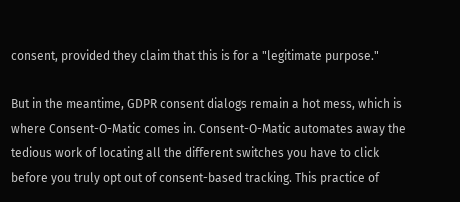consent, provided they claim that this is for a "legitimate purpose."

But in the meantime, GDPR consent dialogs remain a hot mess, which is where Consent-O-Matic comes in. Consent-O-Matic automates away the tedious work of locating all the different switches you have to click before you truly opt out of consent-based tracking. This practice of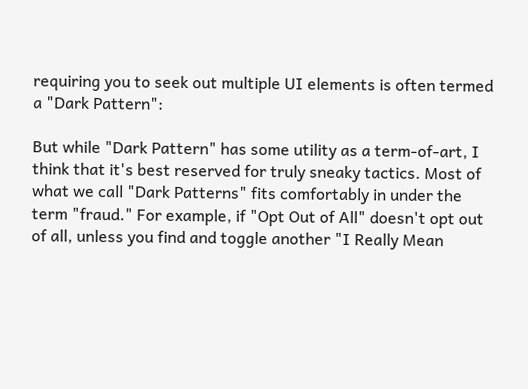requiring you to seek out multiple UI elements is often termed a "Dark Pattern":

But while "Dark Pattern" has some utility as a term-of-art, I think that it's best reserved for truly sneaky tactics. Most of what we call "Dark Patterns" fits comfortably in under the term "fraud." For example, if "Opt Out of All" doesn't opt out of all, unless you find and toggle another "I Really Mean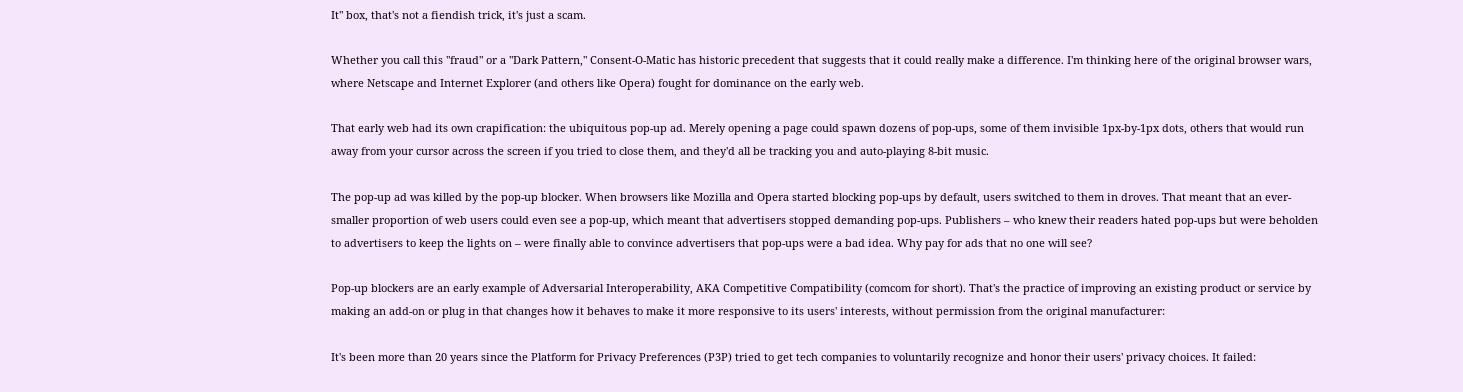It" box, that's not a fiendish trick, it's just a scam.

Whether you call this "fraud" or a "Dark Pattern," Consent-O-Matic has historic precedent that suggests that it could really make a difference. I'm thinking here of the original browser wars, where Netscape and Internet Explorer (and others like Opera) fought for dominance on the early web.

That early web had its own crapification: the ubiquitous pop-up ad. Merely opening a page could spawn dozens of pop-ups, some of them invisible 1px-by-1px dots, others that would run away from your cursor across the screen if you tried to close them, and they'd all be tracking you and auto-playing 8-bit music.

The pop-up ad was killed by the pop-up blocker. When browsers like Mozilla and Opera started blocking pop-ups by default, users switched to them in droves. That meant that an ever-smaller proportion of web users could even see a pop-up, which meant that advertisers stopped demanding pop-ups. Publishers – who knew their readers hated pop-ups but were beholden to advertisers to keep the lights on – were finally able to convince advertisers that pop-ups were a bad idea. Why pay for ads that no one will see?

Pop-up blockers are an early example of Adversarial Interoperability, AKA Competitive Compatibility (comcom for short). That's the practice of improving an existing product or service by making an add-on or plug in that changes how it behaves to make it more responsive to its users' interests, without permission from the original manufacturer:

It's been more than 20 years since the Platform for Privacy Preferences (P3P) tried to get tech companies to voluntarily recognize and honor their users' privacy choices. It failed: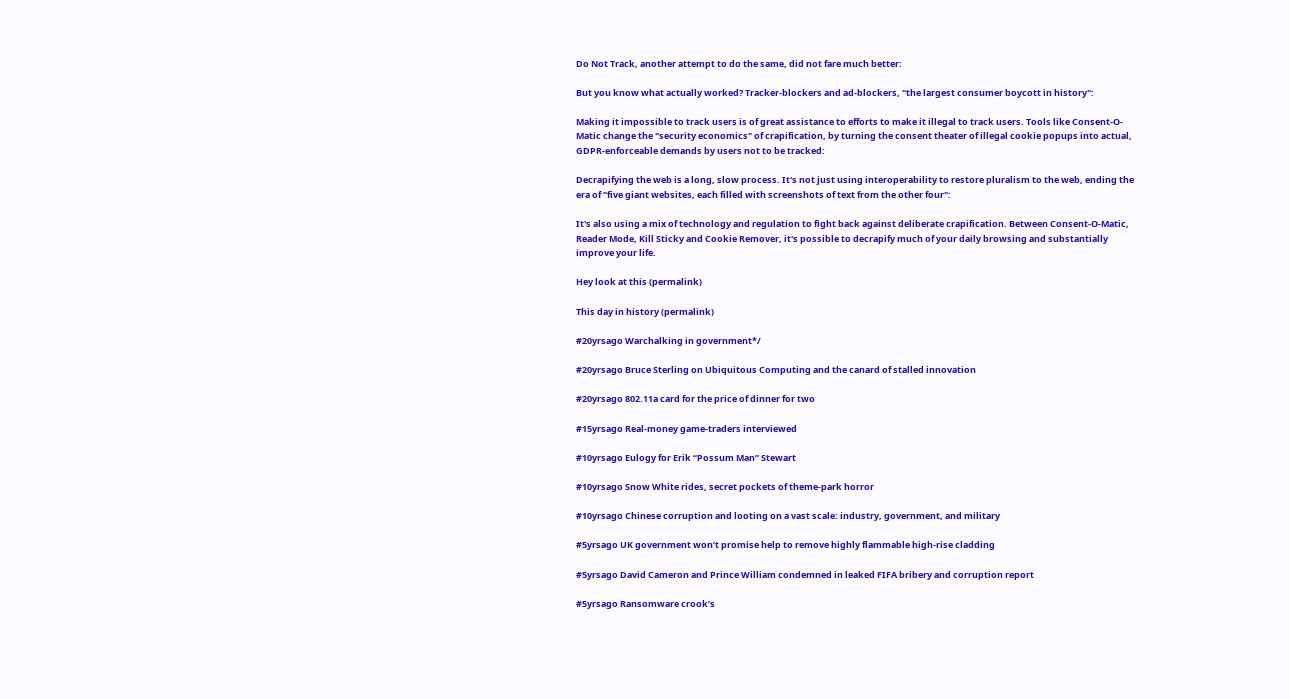Do Not Track, another attempt to do the same, did not fare much better:

But you know what actually worked? Tracker-blockers and ad-blockers, "the largest consumer boycott in history":

Making it impossible to track users is of great assistance to efforts to make it illegal to track users. Tools like Consent-O-Matic change the "security economics" of crapification, by turning the consent theater of illegal cookie popups into actual, GDPR-enforceable demands by users not to be tracked:

Decrapifying the web is a long, slow process. It's not just using interoperability to restore pluralism to the web, ending the era of "five giant websites, each filled with screenshots of text from the other four":

It's also using a mix of technology and regulation to fight back against deliberate crapification. Between Consent-O-Matic, Reader Mode, Kill Sticky and Cookie Remover, it's possible to decrapify much of your daily browsing and substantially improve your life.

Hey look at this (permalink)

This day in history (permalink)

#20yrsago Warchalking in government*/

#20yrsago Bruce Sterling on Ubiquitous Computing and the canard of stalled innovation

#20yrsago 802.11a card for the price of dinner for two

#15yrsago Real-money game-traders interviewed

#10yrsago Eulogy for Erik “Possum Man” Stewart

#10yrsago Snow White rides, secret pockets of theme-park horror

#10yrsago Chinese corruption and looting on a vast scale: industry, government, and military

#5yrsago UK government won’t promise help to remove highly flammable high-rise cladding

#5yrsago David Cameron and Prince William condemned in leaked FIFA bribery and corruption report

#5yrsago Ransomware crook’s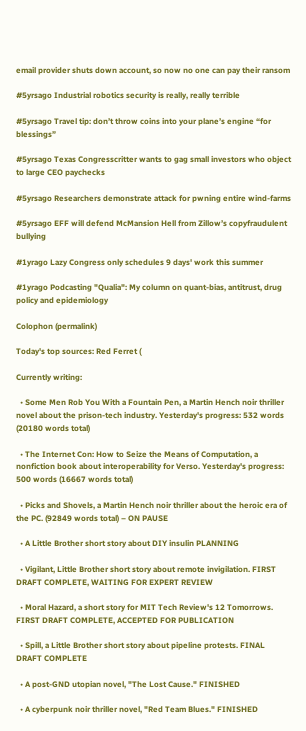email provider shuts down account, so now no one can pay their ransom

#5yrsago Industrial robotics security is really, really terrible

#5yrsago Travel tip: don’t throw coins into your plane’s engine “for blessings”

#5yrsago Texas Congresscritter wants to gag small investors who object to large CEO paychecks

#5yrsago Researchers demonstrate attack for pwning entire wind-farms

#5yrsago EFF will defend McMansion Hell from Zillow’s copyfraudulent bullying

#1yrago Lazy Congress only schedules 9 days' work this summer

#1yrago Podcasting "Qualia": My column on quant-bias, antitrust, drug policy and epidemiology

Colophon (permalink)

Today's top sources: Red Ferret (

Currently writing:

  • Some Men Rob You With a Fountain Pen, a Martin Hench noir thriller novel about the prison-tech industry. Yesterday's progress: 532 words (20180 words total)

  • The Internet Con: How to Seize the Means of Computation, a nonfiction book about interoperability for Verso. Yesterday's progress: 500 words (16667 words total)

  • Picks and Shovels, a Martin Hench noir thriller about the heroic era of the PC. (92849 words total) – ON PAUSE

  • A Little Brother short story about DIY insulin PLANNING

  • Vigilant, Little Brother short story about remote invigilation. FIRST DRAFT COMPLETE, WAITING FOR EXPERT REVIEW

  • Moral Hazard, a short story for MIT Tech Review's 12 Tomorrows. FIRST DRAFT COMPLETE, ACCEPTED FOR PUBLICATION

  • Spill, a Little Brother short story about pipeline protests. FINAL DRAFT COMPLETE

  • A post-GND utopian novel, "The Lost Cause." FINISHED

  • A cyberpunk noir thriller novel, "Red Team Blues." FINISHED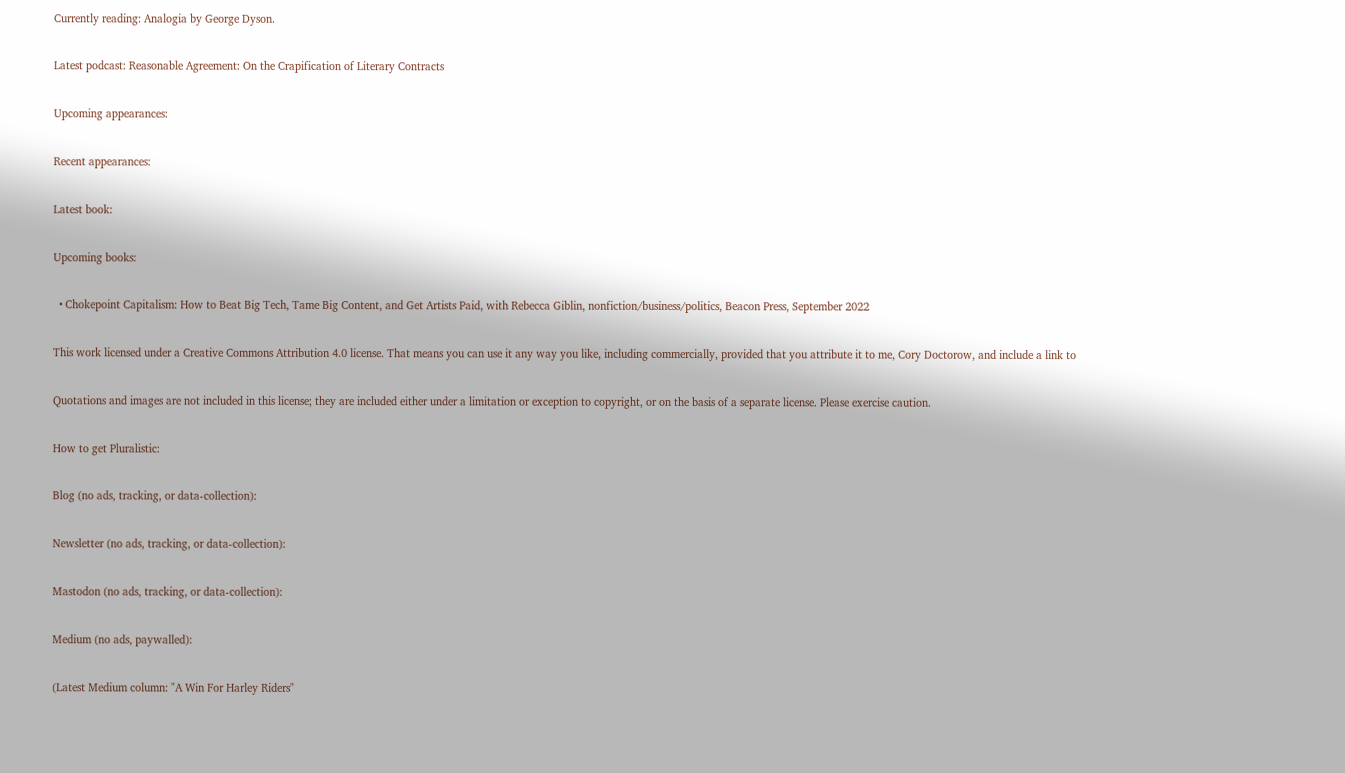Currently reading: Analogia by George Dyson.

Latest podcast: Reasonable Agreement: On the Crapification of Literary Contracts

Upcoming appearances:

Recent appearances:

Latest book:

Upcoming books:

  • Chokepoint Capitalism: How to Beat Big Tech, Tame Big Content, and Get Artists Paid, with Rebecca Giblin, nonfiction/business/politics, Beacon Press, September 2022

This work licensed under a Creative Commons Attribution 4.0 license. That means you can use it any way you like, including commercially, provided that you attribute it to me, Cory Doctorow, and include a link to

Quotations and images are not included in this license; they are included either under a limitation or exception to copyright, or on the basis of a separate license. Please exercise caution.

How to get Pluralistic:

Blog (no ads, tracking, or data-collection):

Newsletter (no ads, tracking, or data-collection):

Mastodon (no ads, tracking, or data-collection):

Medium (no ads, paywalled):

(Latest Medium column: "A Win For Harley Riders"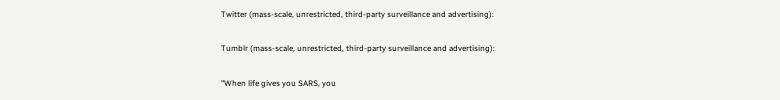Twitter (mass-scale, unrestricted, third-party surveillance and advertising):

Tumblr (mass-scale, unrestricted, third-party surveillance and advertising):

"When life gives you SARS, you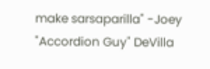make sarsaparilla" -Joey "Accordion Guy" DeVilla